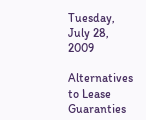Tuesday, July 28, 2009

Alternatives to Lease Guaranties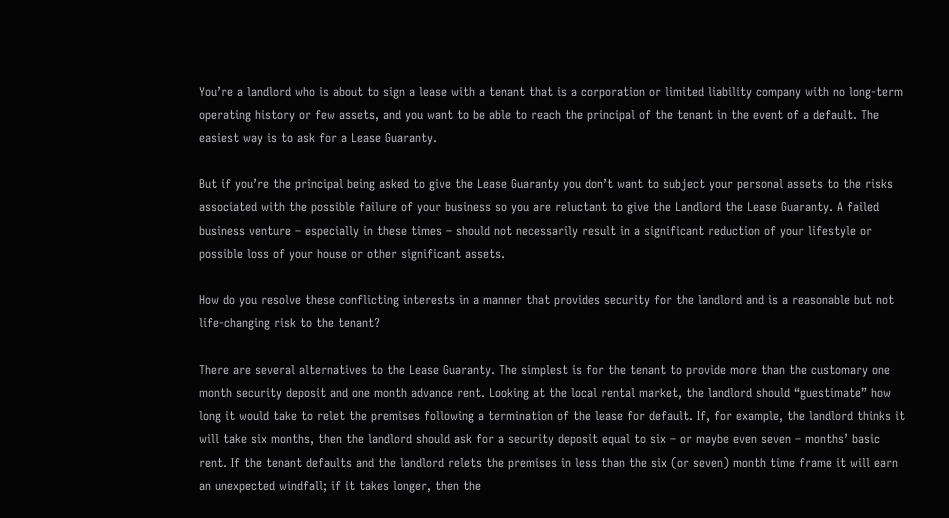You’re a landlord who is about to sign a lease with a tenant that is a corporation or limited liability company with no long-term operating history or few assets, and you want to be able to reach the principal of the tenant in the event of a default. The easiest way is to ask for a Lease Guaranty.

But if you’re the principal being asked to give the Lease Guaranty you don’t want to subject your personal assets to the risks associated with the possible failure of your business so you are reluctant to give the Landlord the Lease Guaranty. A failed business venture – especially in these times – should not necessarily result in a significant reduction of your lifestyle or possible loss of your house or other significant assets.

How do you resolve these conflicting interests in a manner that provides security for the landlord and is a reasonable but not life-changing risk to the tenant?

There are several alternatives to the Lease Guaranty. The simplest is for the tenant to provide more than the customary one month security deposit and one month advance rent. Looking at the local rental market, the landlord should “guestimate” how long it would take to relet the premises following a termination of the lease for default. If, for example, the landlord thinks it will take six months, then the landlord should ask for a security deposit equal to six – or maybe even seven – months’ basic rent. If the tenant defaults and the landlord relets the premises in less than the six (or seven) month time frame it will earn an unexpected windfall; if it takes longer, then the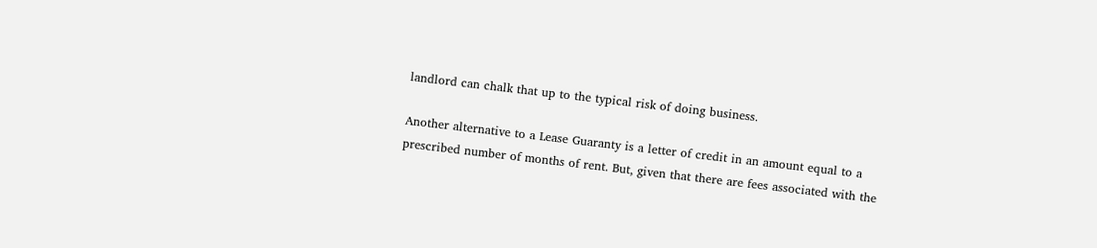landlord can chalk that up to the typical risk of doing business.

Another alternative to a Lease Guaranty is a letter of credit in an amount equal to a prescribed number of months of rent. But, given that there are fees associated with the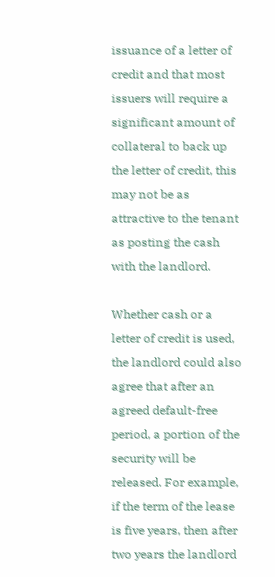issuance of a letter of credit and that most issuers will require a significant amount of collateral to back up the letter of credit, this may not be as attractive to the tenant as posting the cash with the landlord.

Whether cash or a letter of credit is used, the landlord could also agree that after an agreed default-free period, a portion of the security will be released. For example, if the term of the lease is five years, then after two years the landlord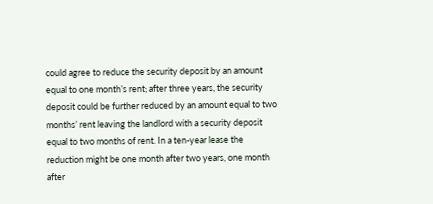could agree to reduce the security deposit by an amount equal to one month’s rent; after three years, the security deposit could be further reduced by an amount equal to two months’ rent leaving the landlord with a security deposit equal to two months of rent. In a ten-year lease the reduction might be one month after two years, one month after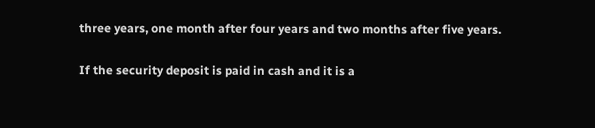three years, one month after four years and two months after five years.

If the security deposit is paid in cash and it is a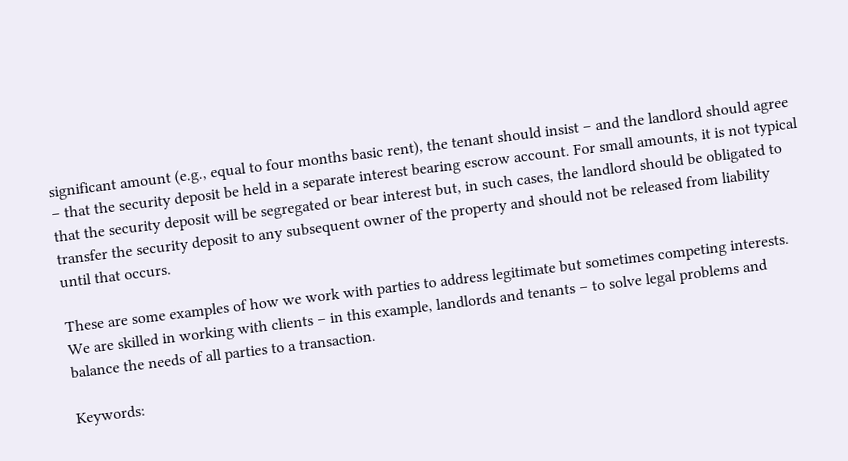significant amount (e.g., equal to four months basic rent), the tenant should insist – and the landlord should agree – that the security deposit be held in a separate interest bearing escrow account. For small amounts, it is not typical that the security deposit will be segregated or bear interest but, in such cases, the landlord should be obligated to transfer the security deposit to any subsequent owner of the property and should not be released from liability until that occurs.

These are some examples of how we work with parties to address legitimate but sometimes competing interests. We are skilled in working with clients – in this example, landlords and tenants – to solve legal problems and balance the needs of all parties to a transaction.

Keywords: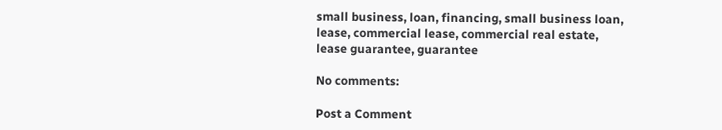small business, loan, financing, small business loan, lease, commercial lease, commercial real estate, lease guarantee, guarantee

No comments:

Post a Comment